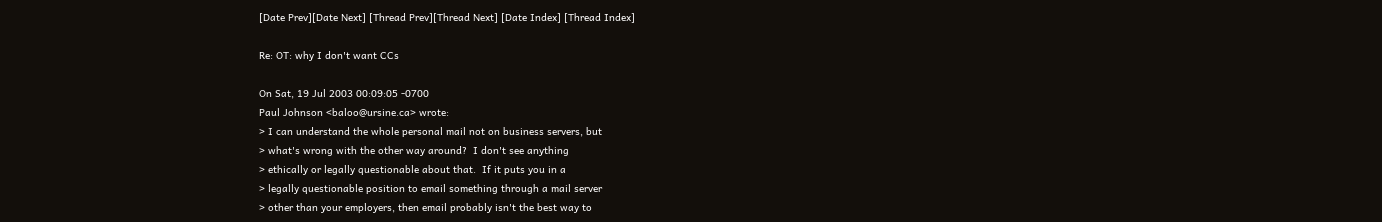[Date Prev][Date Next] [Thread Prev][Thread Next] [Date Index] [Thread Index]

Re: OT: why I don't want CCs

On Sat, 19 Jul 2003 00:09:05 -0700
Paul Johnson <baloo@ursine.ca> wrote:
> I can understand the whole personal mail not on business servers, but
> what's wrong with the other way around?  I don't see anything
> ethically or legally questionable about that.  If it puts you in a
> legally questionable position to email something through a mail server
> other than your employers, then email probably isn't the best way to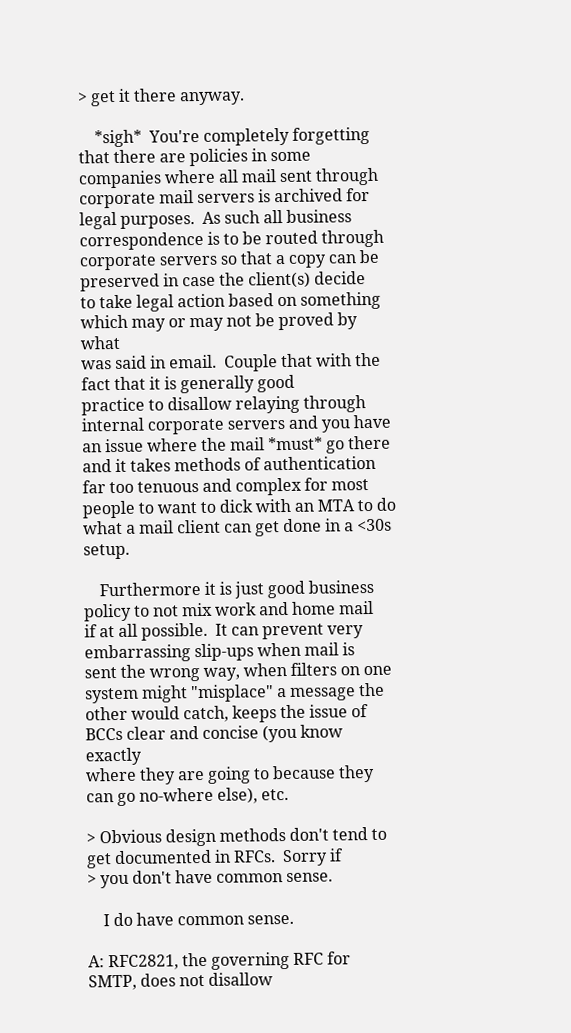> get it there anyway.

    *sigh*  You're completely forgetting that there are policies in some
companies where all mail sent through corporate mail servers is archived for
legal purposes.  As such all business correspondence is to be routed through
corporate servers so that a copy can be preserved in case the client(s) decide
to take legal action based on something which may or may not be proved by what
was said in email.  Couple that with the fact that it is generally good
practice to disallow relaying through internal corporate servers and you have
an issue where the mail *must* go there and it takes methods of authentication
far too tenuous and complex for most people to want to dick with an MTA to do
what a mail client can get done in a <30s setup.

    Furthermore it is just good business policy to not mix work and home mail
if at all possible.  It can prevent very embarrassing slip-ups when mail is
sent the wrong way, when filters on one system might "misplace" a message the
other would catch, keeps the issue of BCCs clear and concise (you know exactly
where they are going to because they can go no-where else), etc.

> Obvious design methods don't tend to get documented in RFCs.  Sorry if
> you don't have common sense.

    I do have common sense.

A: RFC2821, the governing RFC for SMTP, does not disallow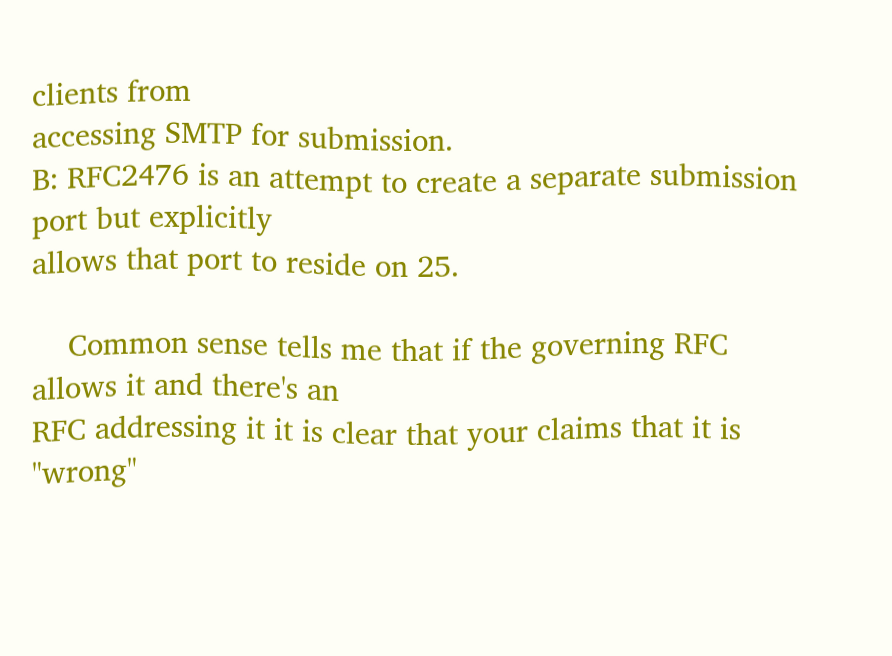clients from
accessing SMTP for submission.
B: RFC2476 is an attempt to create a separate submission port but explicitly
allows that port to reside on 25.

    Common sense tells me that if the governing RFC allows it and there's an
RFC addressing it it is clear that your claims that it is "wrong"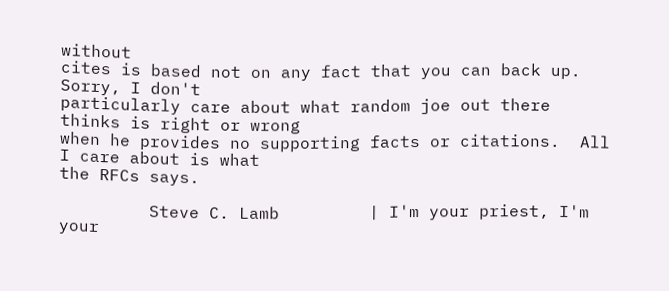without
cites is based not on any fact that you can back up.  Sorry, I don't
particularly care about what random joe out there thinks is right or wrong
when he provides no supporting facts or citations.  All I care about is what
the RFCs says.

         Steve C. Lamb         | I'm your priest, I'm your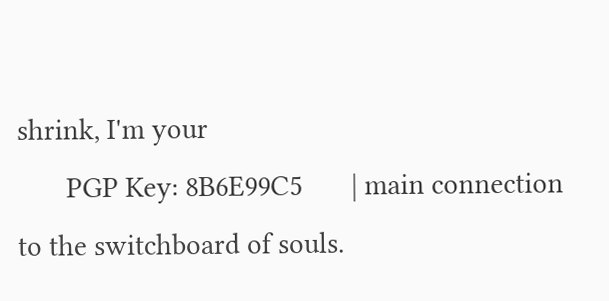shrink, I'm your
       PGP Key: 8B6E99C5       | main connection to the switchboard of souls.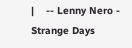|    -- Lenny Nero - Strange Days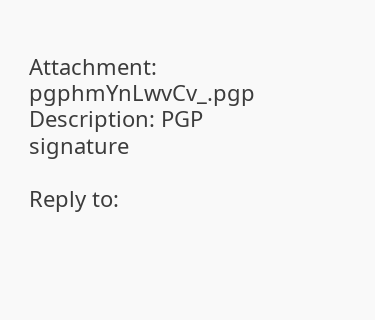Attachment: pgphmYnLwvCv_.pgp
Description: PGP signature

Reply to: